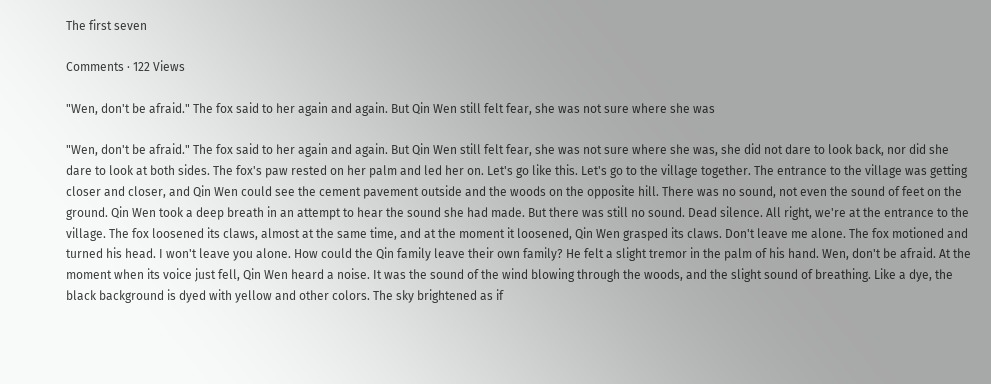The first seven

Comments · 122 Views

"Wen, don't be afraid." The fox said to her again and again. But Qin Wen still felt fear, she was not sure where she was

"Wen, don't be afraid." The fox said to her again and again. But Qin Wen still felt fear, she was not sure where she was, she did not dare to look back, nor did she dare to look at both sides. The fox's paw rested on her palm and led her on. Let's go like this. Let's go to the village together. The entrance to the village was getting closer and closer, and Qin Wen could see the cement pavement outside and the woods on the opposite hill. There was no sound, not even the sound of feet on the ground. Qin Wen took a deep breath in an attempt to hear the sound she had made. But there was still no sound. Dead silence. All right, we're at the entrance to the village. The fox loosened its claws, almost at the same time, and at the moment it loosened, Qin Wen grasped its claws. Don't leave me alone. The fox motioned and turned his head. I won't leave you alone. How could the Qin family leave their own family? He felt a slight tremor in the palm of his hand. Wen, don't be afraid. At the moment when its voice just fell, Qin Wen heard a noise. It was the sound of the wind blowing through the woods, and the slight sound of breathing. Like a dye, the black background is dyed with yellow and other colors. The sky brightened as if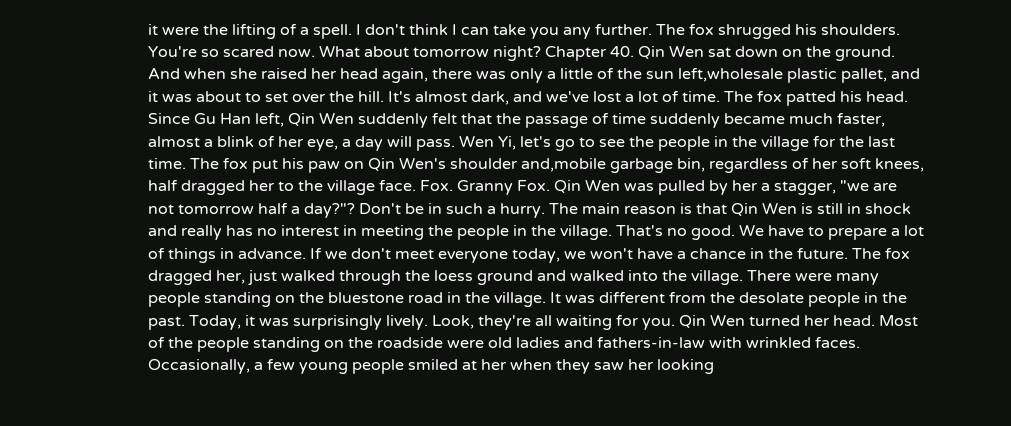it were the lifting of a spell. I don't think I can take you any further. The fox shrugged his shoulders. You're so scared now. What about tomorrow night? Chapter 40. Qin Wen sat down on the ground. And when she raised her head again, there was only a little of the sun left,wholesale plastic pallet, and it was about to set over the hill. It's almost dark, and we've lost a lot of time. The fox patted his head. Since Gu Han left, Qin Wen suddenly felt that the passage of time suddenly became much faster, almost a blink of her eye, a day will pass. Wen Yi, let's go to see the people in the village for the last time. The fox put his paw on Qin Wen's shoulder and,mobile garbage bin, regardless of her soft knees, half dragged her to the village face. Fox. Granny Fox. Qin Wen was pulled by her a stagger, "we are not tomorrow half a day?"? Don't be in such a hurry. The main reason is that Qin Wen is still in shock and really has no interest in meeting the people in the village. That's no good. We have to prepare a lot of things in advance. If we don't meet everyone today, we won't have a chance in the future. The fox dragged her, just walked through the loess ground and walked into the village. There were many people standing on the bluestone road in the village. It was different from the desolate people in the past. Today, it was surprisingly lively. Look, they're all waiting for you. Qin Wen turned her head. Most of the people standing on the roadside were old ladies and fathers-in-law with wrinkled faces. Occasionally, a few young people smiled at her when they saw her looking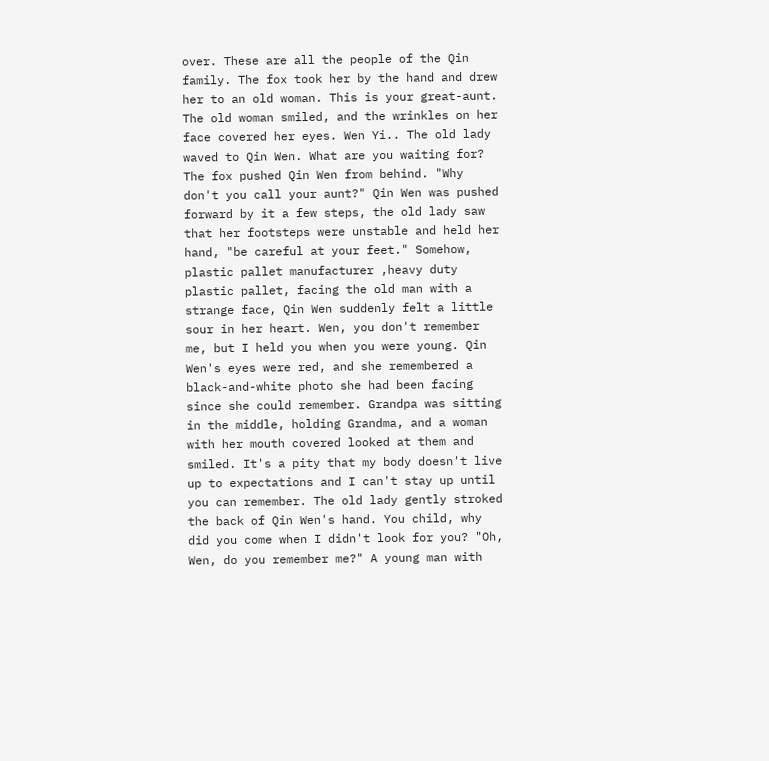over. These are all the people of the Qin family. The fox took her by the hand and drew her to an old woman. This is your great-aunt. The old woman smiled, and the wrinkles on her face covered her eyes. Wen Yi.. The old lady waved to Qin Wen. What are you waiting for? The fox pushed Qin Wen from behind. "Why don't you call your aunt?" Qin Wen was pushed forward by it a few steps, the old lady saw that her footsteps were unstable and held her hand, "be careful at your feet." Somehow, plastic pallet manufacturer ,heavy duty plastic pallet, facing the old man with a strange face, Qin Wen suddenly felt a little sour in her heart. Wen, you don't remember me, but I held you when you were young. Qin Wen's eyes were red, and she remembered a black-and-white photo she had been facing since she could remember. Grandpa was sitting in the middle, holding Grandma, and a woman with her mouth covered looked at them and smiled. It's a pity that my body doesn't live up to expectations and I can't stay up until you can remember. The old lady gently stroked the back of Qin Wen's hand. You child, why did you come when I didn't look for you? "Oh, Wen, do you remember me?" A young man with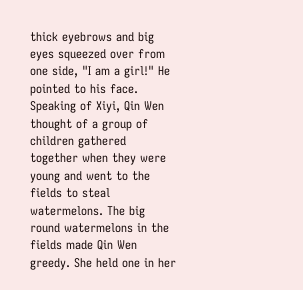thick eyebrows and big eyes squeezed over from one side, "I am a girl!" He pointed to his face. Speaking of Xiyi, Qin Wen thought of a group of children gathered together when they were young and went to the fields to steal watermelons. The big round watermelons in the fields made Qin Wen greedy. She held one in her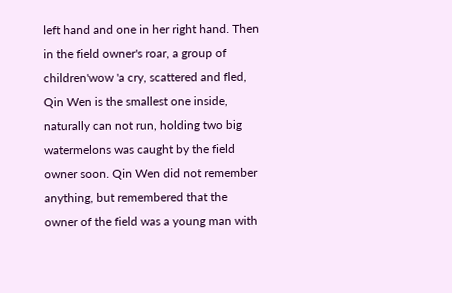left hand and one in her right hand. Then in the field owner's roar, a group of children'wow 'a cry, scattered and fled, Qin Wen is the smallest one inside, naturally can not run, holding two big watermelons was caught by the field owner soon. Qin Wen did not remember anything, but remembered that the owner of the field was a young man with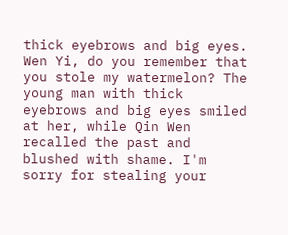thick eyebrows and big eyes. Wen Yi, do you remember that you stole my watermelon? The young man with thick eyebrows and big eyes smiled at her, while Qin Wen recalled the past and blushed with shame. I'm sorry for stealing your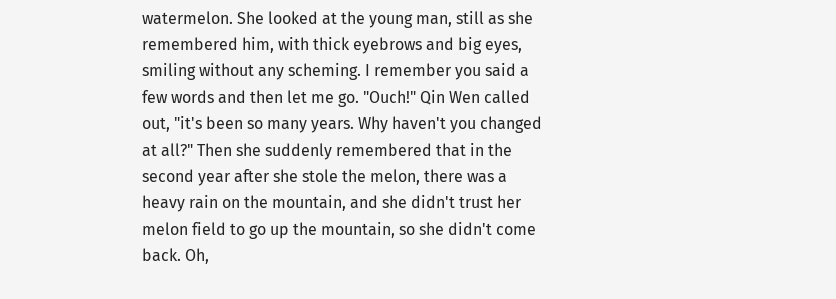watermelon. She looked at the young man, still as she remembered him, with thick eyebrows and big eyes, smiling without any scheming. I remember you said a few words and then let me go. "Ouch!" Qin Wen called out, "it's been so many years. Why haven't you changed at all?" Then she suddenly remembered that in the second year after she stole the melon, there was a heavy rain on the mountain, and she didn't trust her melon field to go up the mountain, so she didn't come back. Oh,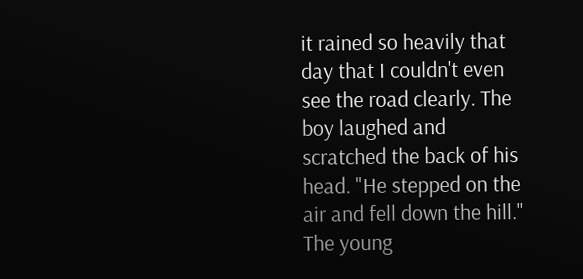it rained so heavily that day that I couldn't even see the road clearly. The boy laughed and scratched the back of his head. "He stepped on the air and fell down the hill." The young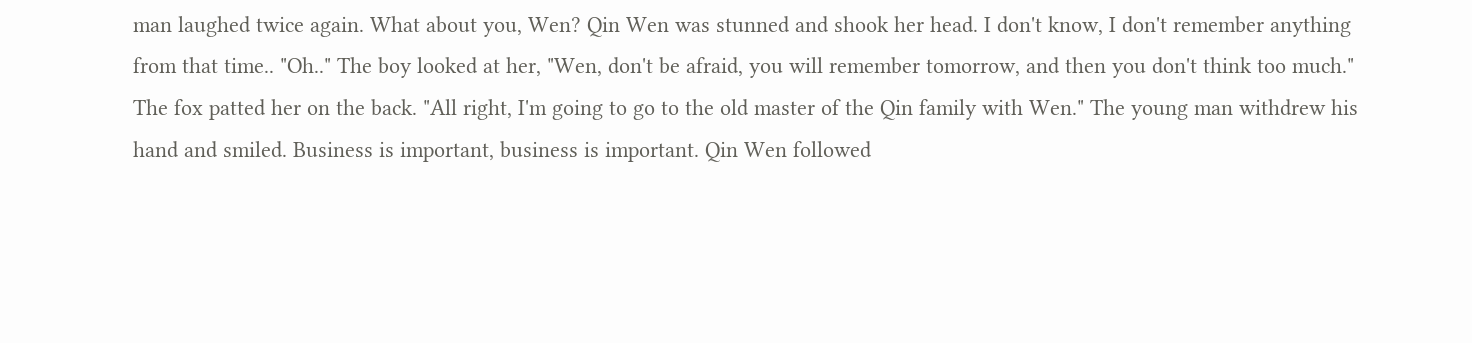man laughed twice again. What about you, Wen? Qin Wen was stunned and shook her head. I don't know, I don't remember anything from that time.. "Oh.." The boy looked at her, "Wen, don't be afraid, you will remember tomorrow, and then you don't think too much." The fox patted her on the back. "All right, I'm going to go to the old master of the Qin family with Wen." The young man withdrew his hand and smiled. Business is important, business is important. Qin Wen followed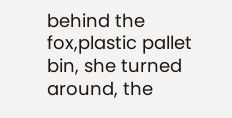behind the fox,plastic pallet bin, she turned around, the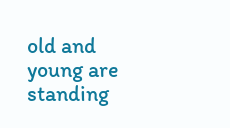old and young are standing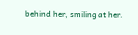behind her, smiling at her.